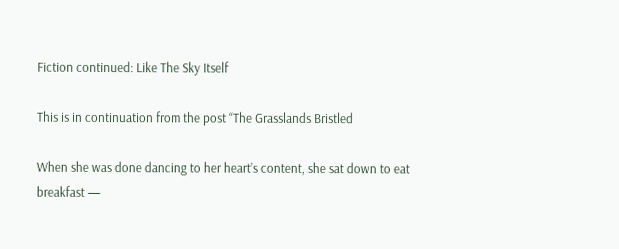Fiction continued: Like The Sky Itself

This is in continuation from the post “The Grasslands Bristled

When she was done dancing to her heart’s content, she sat down to eat breakfast —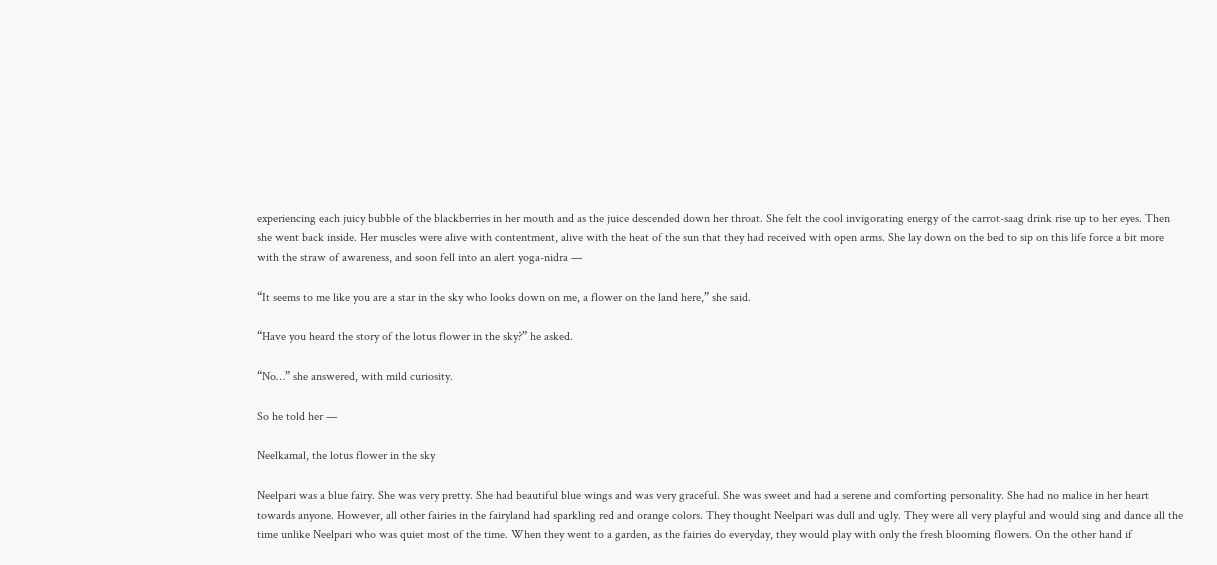experiencing each juicy bubble of the blackberries in her mouth and as the juice descended down her throat. She felt the cool invigorating energy of the carrot-saag drink rise up to her eyes. Then she went back inside. Her muscles were alive with contentment, alive with the heat of the sun that they had received with open arms. She lay down on the bed to sip on this life force a bit more with the straw of awareness, and soon fell into an alert yoga-nidra —

“It seems to me like you are a star in the sky who looks down on me, a flower on the land here,” she said.

“Have you heard the story of the lotus flower in the sky?” he asked.

“No…” she answered, with mild curiosity.

So he told her —

Neelkamal, the lotus flower in the sky

Neelpari was a blue fairy. She was very pretty. She had beautiful blue wings and was very graceful. She was sweet and had a serene and comforting personality. She had no malice in her heart towards anyone. However, all other fairies in the fairyland had sparkling red and orange colors. They thought Neelpari was dull and ugly. They were all very playful and would sing and dance all the time unlike Neelpari who was quiet most of the time. When they went to a garden, as the fairies do everyday, they would play with only the fresh blooming flowers. On the other hand if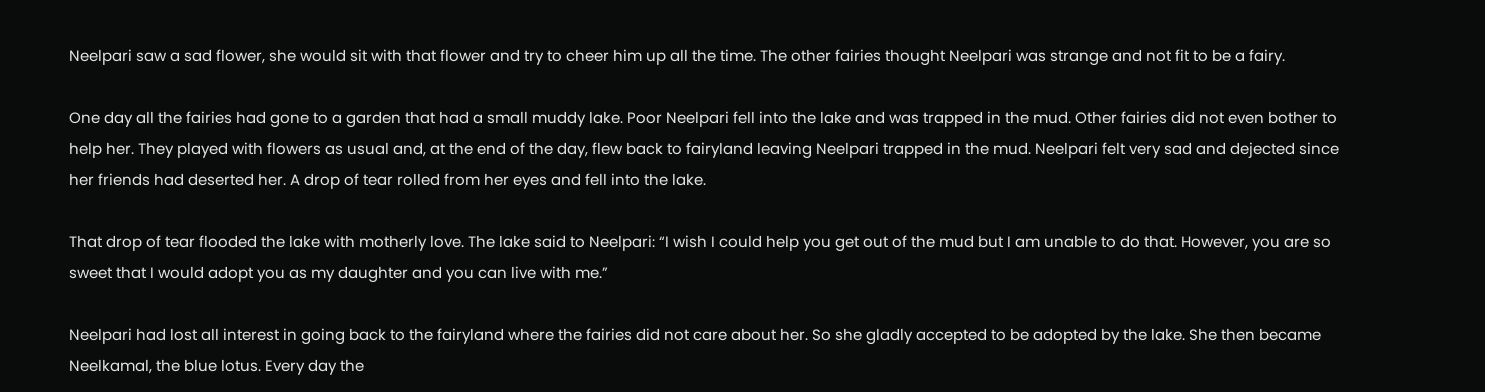Neelpari saw a sad flower, she would sit with that flower and try to cheer him up all the time. The other fairies thought Neelpari was strange and not fit to be a fairy.

One day all the fairies had gone to a garden that had a small muddy lake. Poor Neelpari fell into the lake and was trapped in the mud. Other fairies did not even bother to help her. They played with flowers as usual and, at the end of the day, flew back to fairyland leaving Neelpari trapped in the mud. Neelpari felt very sad and dejected since her friends had deserted her. A drop of tear rolled from her eyes and fell into the lake.

That drop of tear flooded the lake with motherly love. The lake said to Neelpari: “I wish I could help you get out of the mud but I am unable to do that. However, you are so sweet that I would adopt you as my daughter and you can live with me.”

Neelpari had lost all interest in going back to the fairyland where the fairies did not care about her. So she gladly accepted to be adopted by the lake. She then became Neelkamal, the blue lotus. Every day the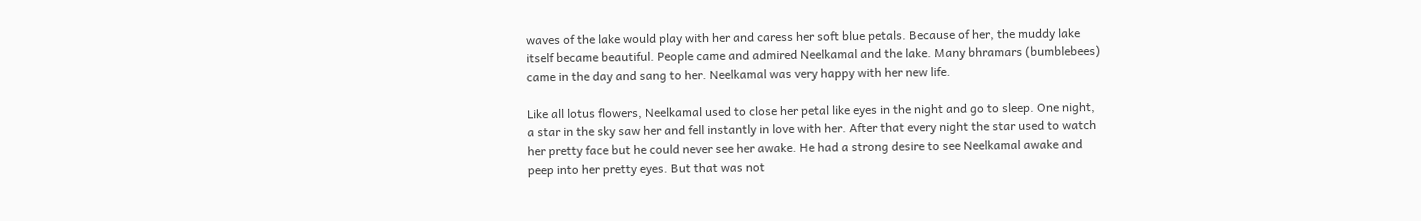waves of the lake would play with her and caress her soft blue petals. Because of her, the muddy lake itself became beautiful. People came and admired Neelkamal and the lake. Many bhramars (bumblebees) came in the day and sang to her. Neelkamal was very happy with her new life.

Like all lotus flowers, Neelkamal used to close her petal like eyes in the night and go to sleep. One night, a star in the sky saw her and fell instantly in love with her. After that every night the star used to watch her pretty face but he could never see her awake. He had a strong desire to see Neelkamal awake and peep into her pretty eyes. But that was not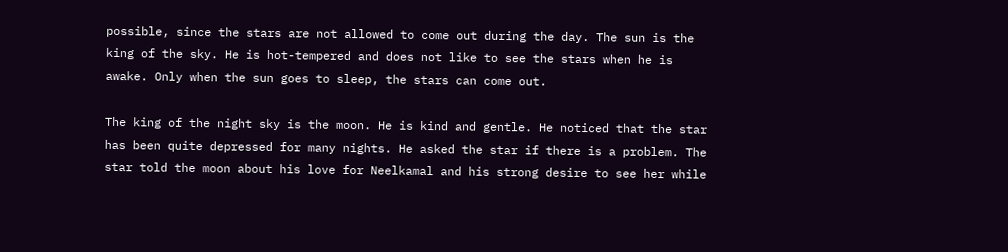possible, since the stars are not allowed to come out during the day. The sun is the king of the sky. He is hot-tempered and does not like to see the stars when he is awake. Only when the sun goes to sleep, the stars can come out.

The king of the night sky is the moon. He is kind and gentle. He noticed that the star has been quite depressed for many nights. He asked the star if there is a problem. The star told the moon about his love for Neelkamal and his strong desire to see her while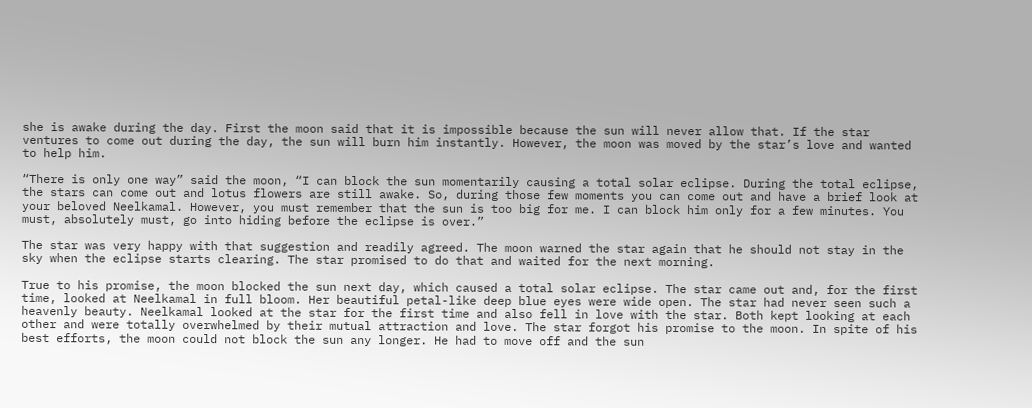she is awake during the day. First the moon said that it is impossible because the sun will never allow that. If the star ventures to come out during the day, the sun will burn him instantly. However, the moon was moved by the star’s love and wanted to help him.

“There is only one way” said the moon, “I can block the sun momentarily causing a total solar eclipse. During the total eclipse, the stars can come out and lotus flowers are still awake. So, during those few moments you can come out and have a brief look at your beloved Neelkamal. However, you must remember that the sun is too big for me. I can block him only for a few minutes. You must, absolutely must, go into hiding before the eclipse is over.”

The star was very happy with that suggestion and readily agreed. The moon warned the star again that he should not stay in the sky when the eclipse starts clearing. The star promised to do that and waited for the next morning.

True to his promise, the moon blocked the sun next day, which caused a total solar eclipse. The star came out and, for the first time, looked at Neelkamal in full bloom. Her beautiful petal-like deep blue eyes were wide open. The star had never seen such a heavenly beauty. Neelkamal looked at the star for the first time and also fell in love with the star. Both kept looking at each other and were totally overwhelmed by their mutual attraction and love. The star forgot his promise to the moon. In spite of his best efforts, the moon could not block the sun any longer. He had to move off and the sun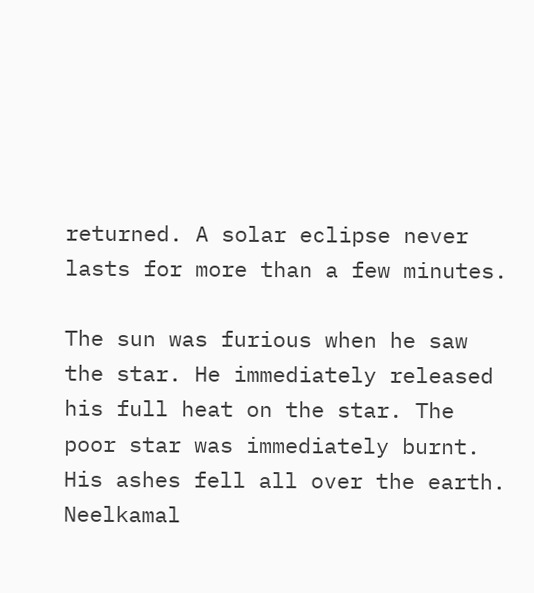returned. A solar eclipse never lasts for more than a few minutes.

The sun was furious when he saw the star. He immediately released his full heat on the star. The poor star was immediately burnt. His ashes fell all over the earth. Neelkamal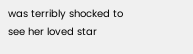was terribly shocked to see her loved star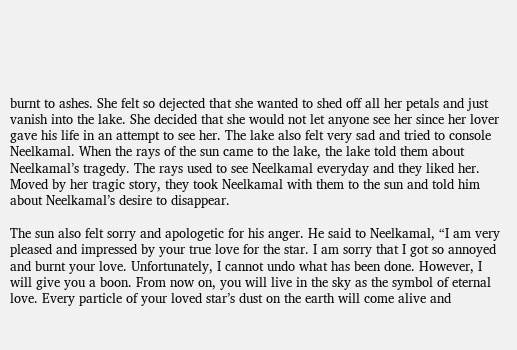burnt to ashes. She felt so dejected that she wanted to shed off all her petals and just vanish into the lake. She decided that she would not let anyone see her since her lover gave his life in an attempt to see her. The lake also felt very sad and tried to console Neelkamal. When the rays of the sun came to the lake, the lake told them about Neelkamal’s tragedy. The rays used to see Neelkamal everyday and they liked her. Moved by her tragic story, they took Neelkamal with them to the sun and told him about Neelkamal’s desire to disappear.

The sun also felt sorry and apologetic for his anger. He said to Neelkamal, “I am very pleased and impressed by your true love for the star. I am sorry that I got so annoyed and burnt your love. Unfortunately, I cannot undo what has been done. However, I will give you a boon. From now on, you will live in the sky as the symbol of eternal love. Every particle of your loved star’s dust on the earth will come alive and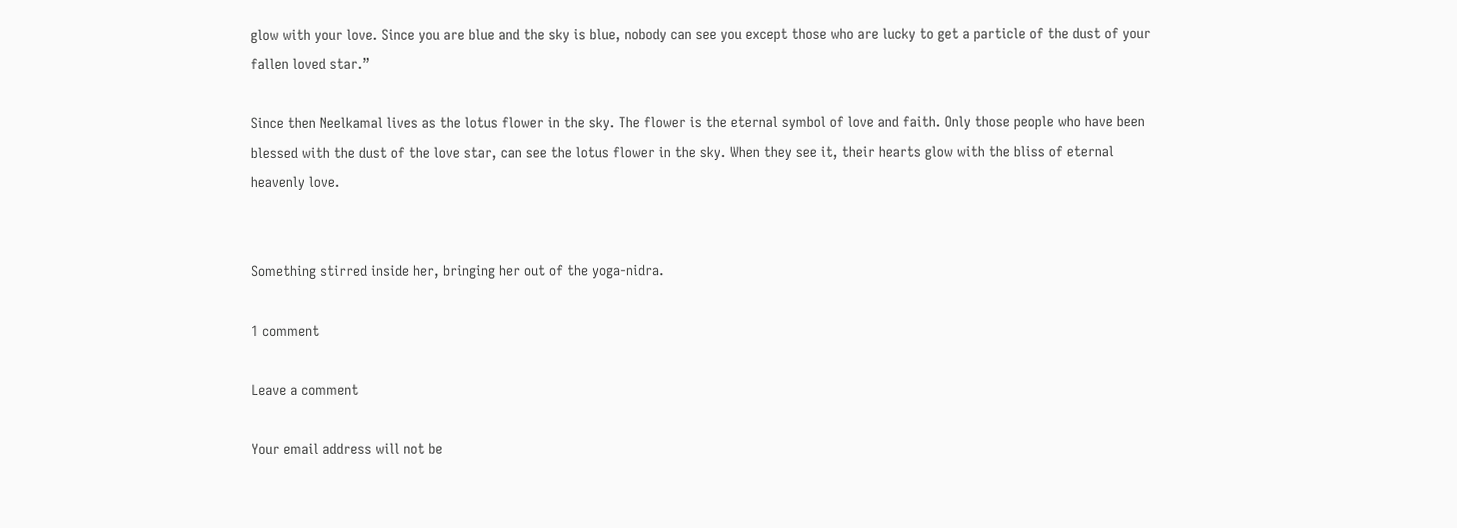glow with your love. Since you are blue and the sky is blue, nobody can see you except those who are lucky to get a particle of the dust of your fallen loved star.”

Since then Neelkamal lives as the lotus flower in the sky. The flower is the eternal symbol of love and faith. Only those people who have been blessed with the dust of the love star, can see the lotus flower in the sky. When they see it, their hearts glow with the bliss of eternal heavenly love.


Something stirred inside her, bringing her out of the yoga-nidra.

1 comment

Leave a comment

Your email address will not be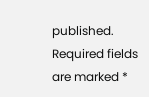published. Required fields are marked *